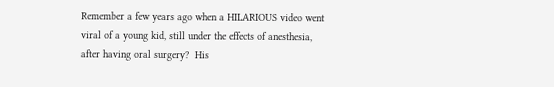Remember a few years ago when a HILARIOUS video went viral of a young kid, still under the effects of anesthesia, after having oral surgery?  His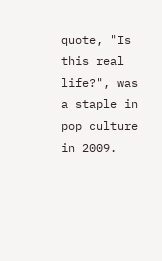quote, "Is this real life?", was a staple in pop culture in 2009.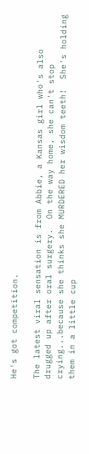He's got competition.

The latest viral sensation is from Abbie, a Kansas girl who's also drugged up after oral surgery.  On the way home, she can't stop crying...because she thinks she MURDERED her wisdom teeth!  She's holding them in a little cup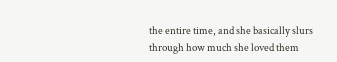the entire time, and she basically slurs through how much she loved them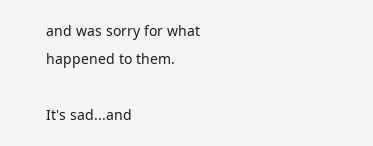and was sorry for what happened to them.

It's sad...and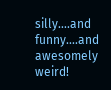silly....and funny....and awesomely weird!